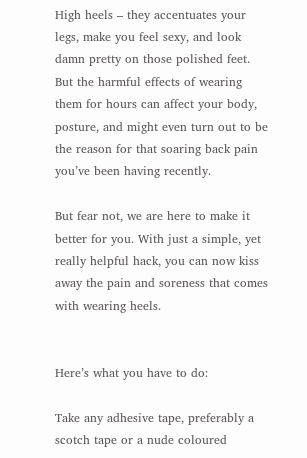High heels – they accentuates your legs, make you feel sexy, and look damn pretty on those polished feet. But the harmful effects of wearing them for hours can affect your body, posture, and might even turn out to be the reason for that soaring back pain you’ve been having recently.

But fear not, we are here to make it better for you. With just a simple, yet really helpful hack, you can now kiss away the pain and soreness that comes with wearing heels.


Here’s what you have to do:

Take any adhesive tape, preferably a scotch tape or a nude coloured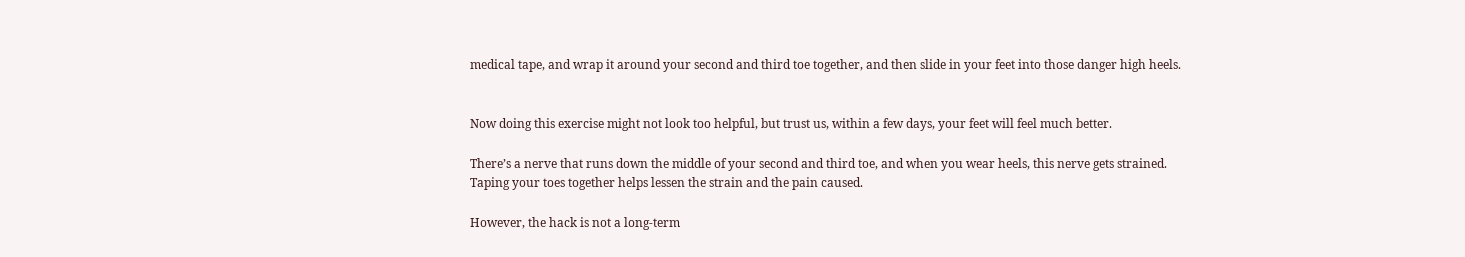medical tape, and wrap it around your second and third toe together, and then slide in your feet into those danger high heels.


Now doing this exercise might not look too helpful, but trust us, within a few days, your feet will feel much better.

There’s a nerve that runs down the middle of your second and third toe, and when you wear heels, this nerve gets strained. Taping your toes together helps lessen the strain and the pain caused.

However, the hack is not a long-term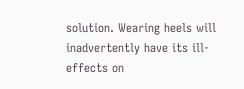solution. Wearing heels will inadvertently have its ill-effects on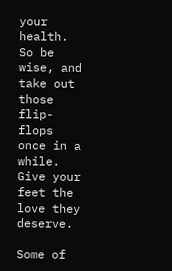your health. So be wise, and take out those flip-flops once in a while. Give your feet the love they deserve.

Some of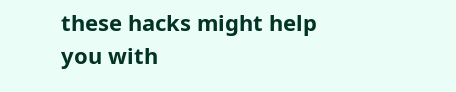these hacks might help you with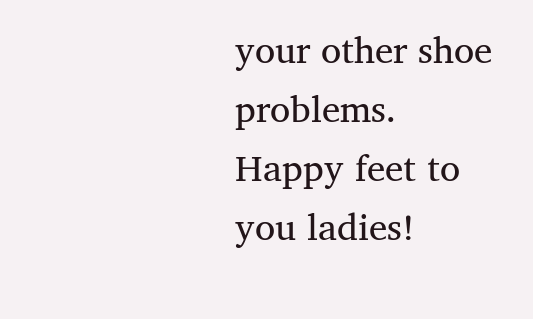your other shoe problems. Happy feet to you ladies!